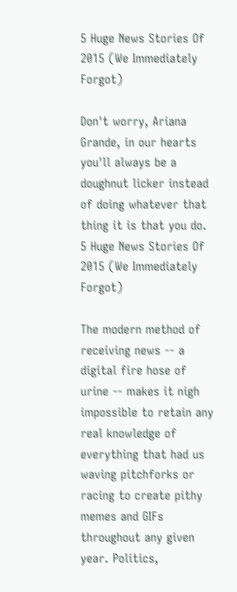5 Huge News Stories Of 2015 (We Immediately Forgot)

Don't worry, Ariana Grande, in our hearts you'll always be a doughnut licker instead of doing whatever that thing it is that you do.
5 Huge News Stories Of 2015 (We Immediately Forgot)

The modern method of receiving news -- a digital fire hose of urine -- makes it nigh impossible to retain any real knowledge of everything that had us waving pitchforks or racing to create pithy memes and GIFs throughout any given year. Politics,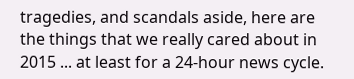tragedies, and scandals aside, here are the things that we really cared about in 2015 ... at least for a 24-hour news cycle.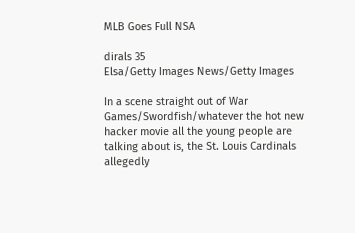MLB Goes Full NSA

dirals 35
Elsa/Getty Images News/Getty Images

In a scene straight out of War Games/Swordfish/whatever the hot new hacker movie all the young people are talking about is, the St. Louis Cardinals allegedly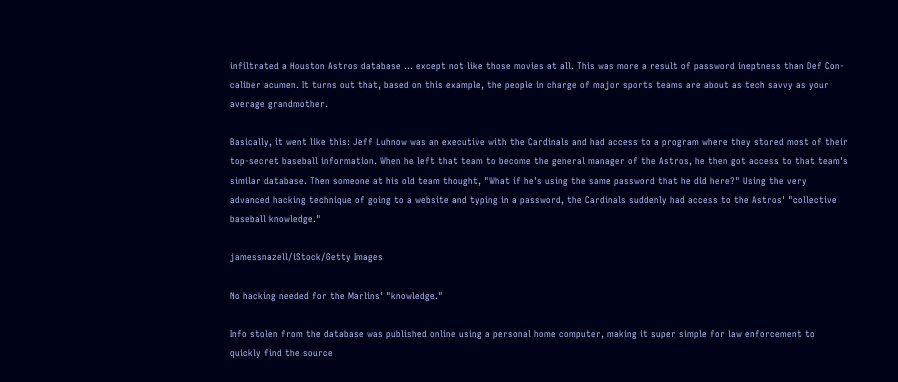infiltrated a Houston Astros database ... except not like those movies at all. This was more a result of password ineptness than Def Con-caliber acumen. It turns out that, based on this example, the people in charge of major sports teams are about as tech savvy as your average grandmother.

Basically, it went like this: Jeff Luhnow was an executive with the Cardinals and had access to a program where they stored most of their top-secret baseball information. When he left that team to become the general manager of the Astros, he then got access to that team's similar database. Then someone at his old team thought, "What if he's using the same password that he did here?" Using the very advanced hacking technique of going to a website and typing in a password, the Cardinals suddenly had access to the Astros' "collective baseball knowledge."

jamessnazell/iStock/Getty Images

No hacking needed for the Marlins' "knowledge."

Info stolen from the database was published online using a personal home computer, making it super simple for law enforcement to quickly find the source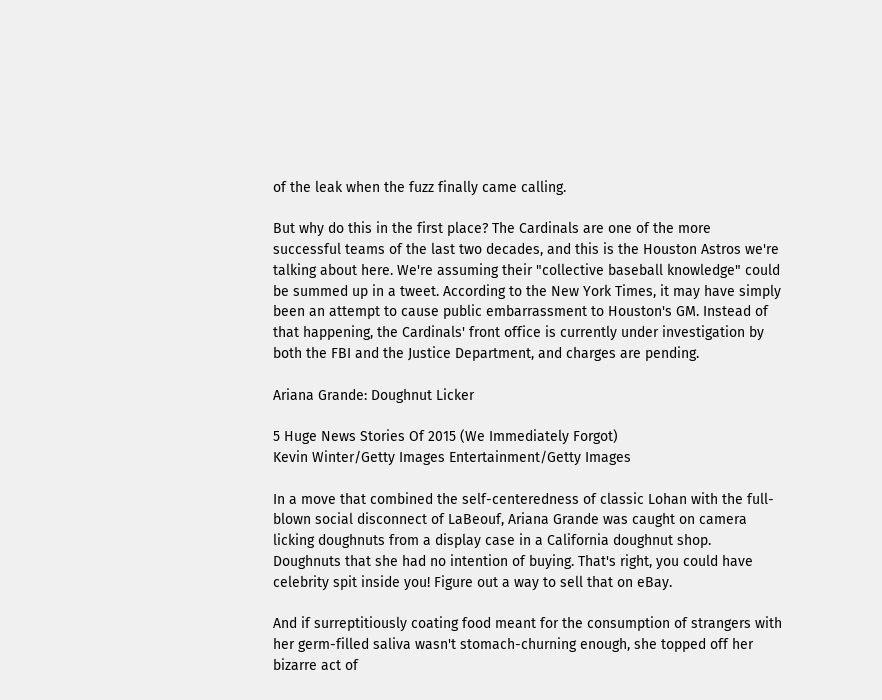of the leak when the fuzz finally came calling.

But why do this in the first place? The Cardinals are one of the more successful teams of the last two decades, and this is the Houston Astros we're talking about here. We're assuming their "collective baseball knowledge" could be summed up in a tweet. According to the New York Times, it may have simply been an attempt to cause public embarrassment to Houston's GM. Instead of that happening, the Cardinals' front office is currently under investigation by both the FBI and the Justice Department, and charges are pending.

Ariana Grande: Doughnut Licker

5 Huge News Stories Of 2015 (We Immediately Forgot)
Kevin Winter/Getty Images Entertainment/Getty Images

In a move that combined the self-centeredness of classic Lohan with the full-blown social disconnect of LaBeouf, Ariana Grande was caught on camera licking doughnuts from a display case in a California doughnut shop. Doughnuts that she had no intention of buying. That's right, you could have celebrity spit inside you! Figure out a way to sell that on eBay.

And if surreptitiously coating food meant for the consumption of strangers with her germ-filled saliva wasn't stomach-churning enough, she topped off her bizarre act of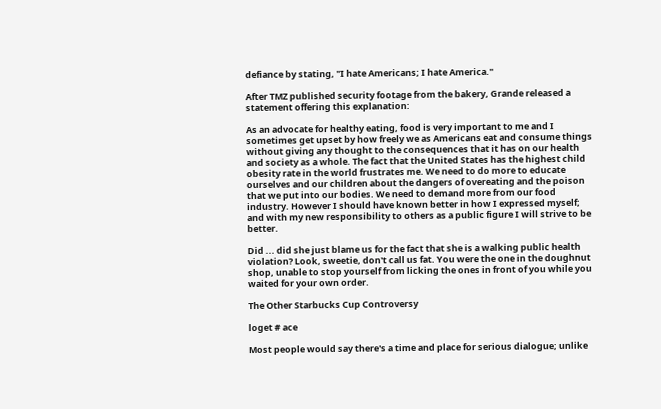defiance by stating, "I hate Americans; I hate America."

After TMZ published security footage from the bakery, Grande released a statement offering this explanation:

As an advocate for healthy eating, food is very important to me and I sometimes get upset by how freely we as Americans eat and consume things without giving any thought to the consequences that it has on our health and society as a whole. The fact that the United States has the highest child obesity rate in the world frustrates me. We need to do more to educate ourselves and our children about the dangers of overeating and the poison that we put into our bodies. We need to demand more from our food industry. However I should have known better in how I expressed myself; and with my new responsibility to others as a public figure I will strive to be better.

Did ... did she just blame us for the fact that she is a walking public health violation? Look, sweetie, don't call us fat. You were the one in the doughnut shop, unable to stop yourself from licking the ones in front of you while you waited for your own order.

The Other Starbucks Cup Controversy

loget # ace

Most people would say there's a time and place for serious dialogue; unlike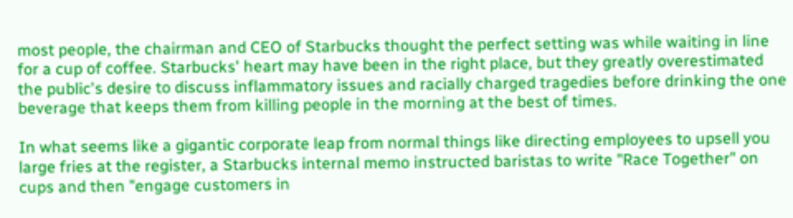most people, the chairman and CEO of Starbucks thought the perfect setting was while waiting in line for a cup of coffee. Starbucks' heart may have been in the right place, but they greatly overestimated the public's desire to discuss inflammatory issues and racially charged tragedies before drinking the one beverage that keeps them from killing people in the morning at the best of times.

In what seems like a gigantic corporate leap from normal things like directing employees to upsell you large fries at the register, a Starbucks internal memo instructed baristas to write "Race Together" on cups and then "engage customers in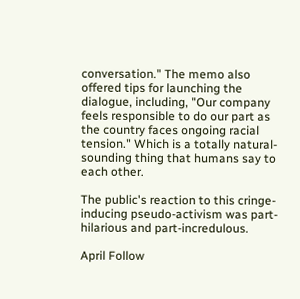conversation." The memo also offered tips for launching the dialogue, including, "Our company feels responsible to do our part as the country faces ongoing racial tension." Which is a totally natural-sounding thing that humans say to each other.

The public's reaction to this cringe-inducing pseudo-activism was part-hilarious and part-incredulous.

April Follow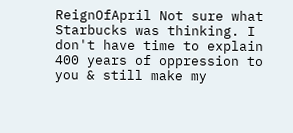ReignOfApril Not sure what Starbucks was thinking. I don't have time to explain 400 years of oppression to you & still make my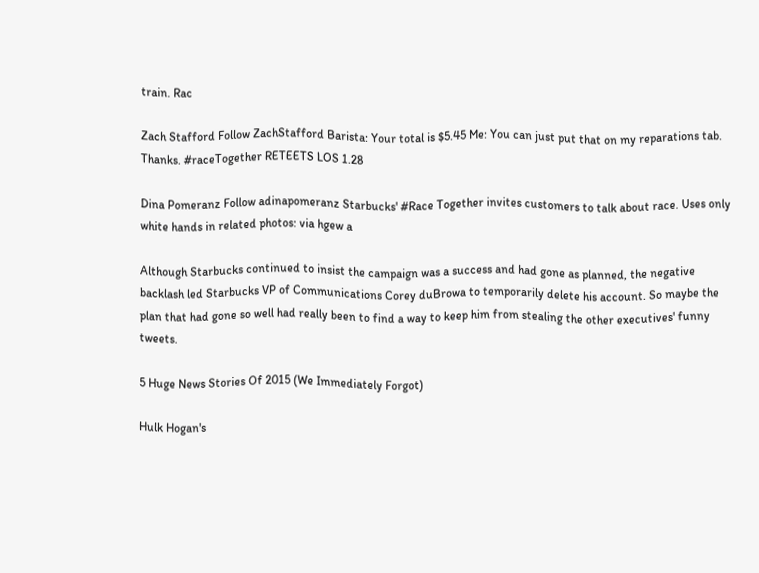train. Rac

Zach Stafford Follow ZachStafford Barista: Your total is $5.45 Me: You can just put that on my reparations tab. Thanks. #raceTogether RETEETS LOS 1.28

Dina Pomeranz Follow adinapomeranz Starbucks' #Race Together invites customers to talk about race. Uses only white hands in related photos: via hgew a

Although Starbucks continued to insist the campaign was a success and had gone as planned, the negative backlash led Starbucks VP of Communications Corey duBrowa to temporarily delete his account. So maybe the plan that had gone so well had really been to find a way to keep him from stealing the other executives' funny tweets.

5 Huge News Stories Of 2015 (We Immediately Forgot)

Hulk Hogan's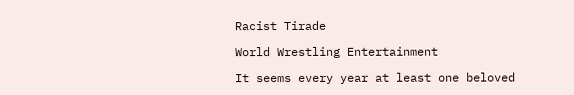Racist Tirade

World Wrestling Entertainment

It seems every year at least one beloved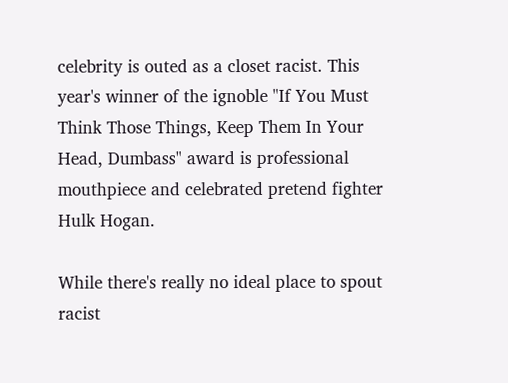celebrity is outed as a closet racist. This year's winner of the ignoble "If You Must Think Those Things, Keep Them In Your Head, Dumbass" award is professional mouthpiece and celebrated pretend fighter Hulk Hogan.

While there's really no ideal place to spout racist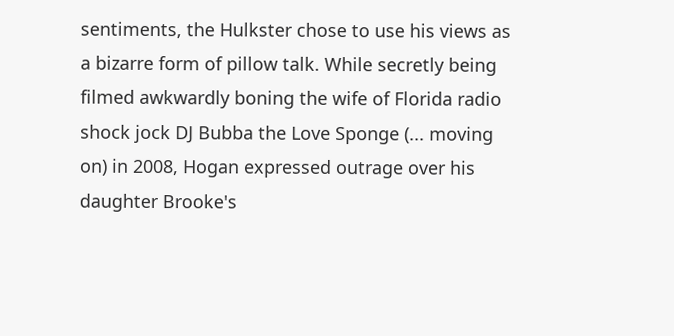sentiments, the Hulkster chose to use his views as a bizarre form of pillow talk. While secretly being filmed awkwardly boning the wife of Florida radio shock jock DJ Bubba the Love Sponge (... moving on) in 2008, Hogan expressed outrage over his daughter Brooke's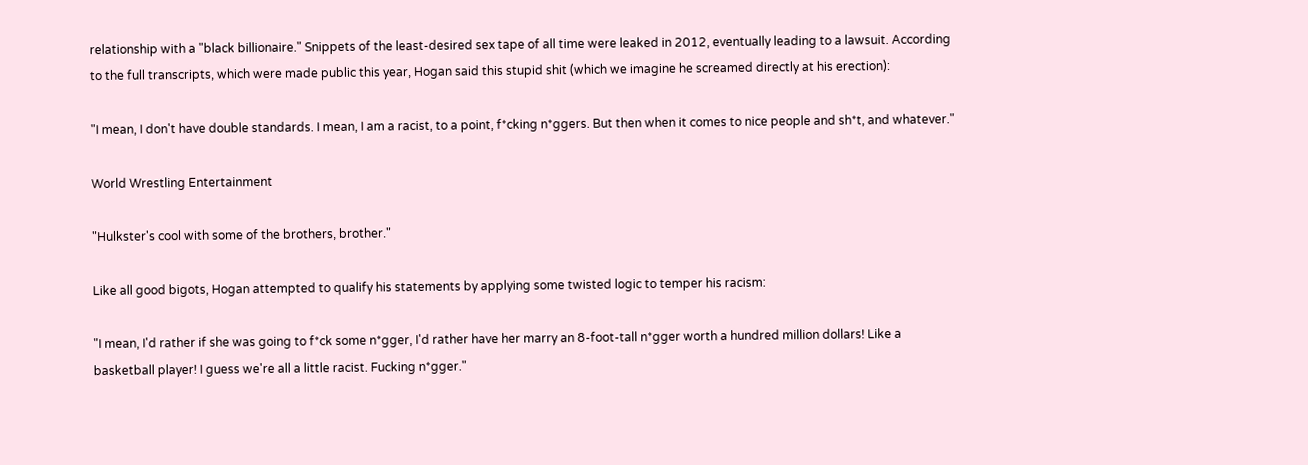relationship with a "black billionaire." Snippets of the least-desired sex tape of all time were leaked in 2012, eventually leading to a lawsuit. According to the full transcripts, which were made public this year, Hogan said this stupid shit (which we imagine he screamed directly at his erection):

"I mean, I don't have double standards. I mean, I am a racist, to a point, f*cking n*ggers. But then when it comes to nice people and sh*t, and whatever."

World Wrestling Entertainment

"Hulkster's cool with some of the brothers, brother."

Like all good bigots, Hogan attempted to qualify his statements by applying some twisted logic to temper his racism:

"I mean, I'd rather if she was going to f*ck some n*gger, I'd rather have her marry an 8-foot-tall n*gger worth a hundred million dollars! Like a basketball player! I guess we're all a little racist. Fucking n*gger."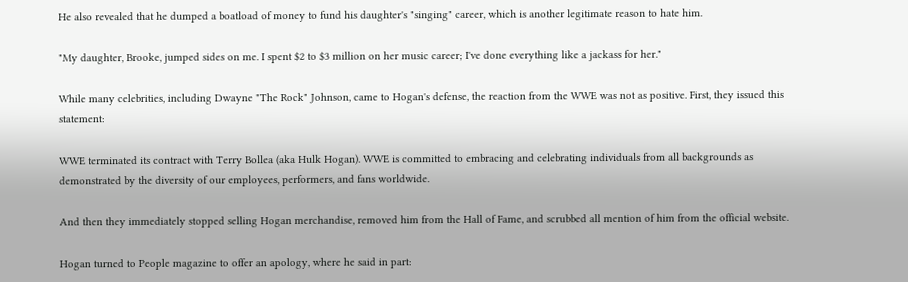He also revealed that he dumped a boatload of money to fund his daughter's "singing" career, which is another legitimate reason to hate him.

"My daughter, Brooke, jumped sides on me. I spent $2 to $3 million on her music career; I've done everything like a jackass for her."

While many celebrities, including Dwayne "The Rock" Johnson, came to Hogan's defense, the reaction from the WWE was not as positive. First, they issued this statement:

WWE terminated its contract with Terry Bollea (aka Hulk Hogan). WWE is committed to embracing and celebrating individuals from all backgrounds as demonstrated by the diversity of our employees, performers, and fans worldwide.

And then they immediately stopped selling Hogan merchandise, removed him from the Hall of Fame, and scrubbed all mention of him from the official website.

Hogan turned to People magazine to offer an apology, where he said in part: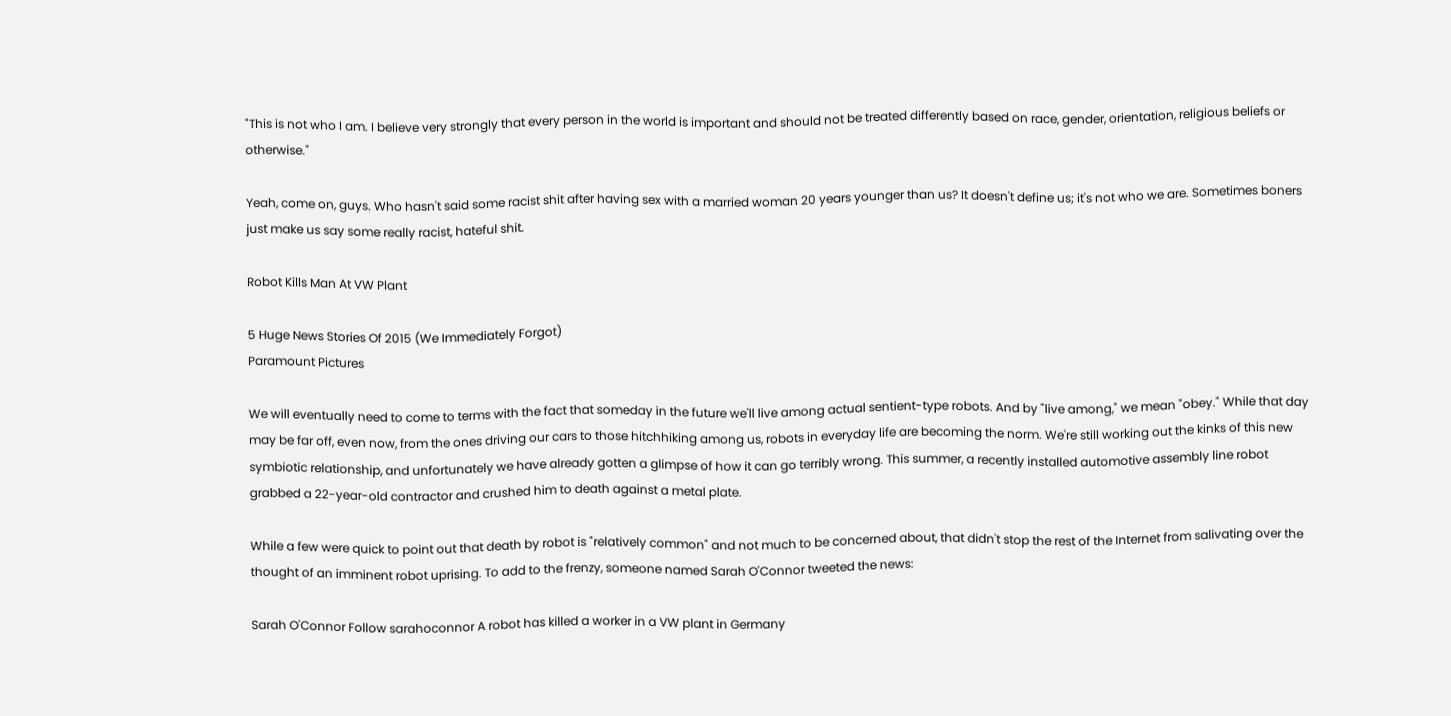"This is not who I am. I believe very strongly that every person in the world is important and should not be treated differently based on race, gender, orientation, religious beliefs or otherwise."

Yeah, come on, guys. Who hasn't said some racist shit after having sex with a married woman 20 years younger than us? It doesn't define us; it's not who we are. Sometimes boners just make us say some really racist, hateful shit.

Robot Kills Man At VW Plant

5 Huge News Stories Of 2015 (We Immediately Forgot)
Paramount Pictures

We will eventually need to come to terms with the fact that someday in the future we'll live among actual sentient-type robots. And by "live among," we mean "obey." While that day may be far off, even now, from the ones driving our cars to those hitchhiking among us, robots in everyday life are becoming the norm. We're still working out the kinks of this new symbiotic relationship, and unfortunately we have already gotten a glimpse of how it can go terribly wrong. This summer, a recently installed automotive assembly line robot grabbed a 22-year-old contractor and crushed him to death against a metal plate.

While a few were quick to point out that death by robot is "relatively common" and not much to be concerned about, that didn't stop the rest of the Internet from salivating over the thought of an imminent robot uprising. To add to the frenzy, someone named Sarah O'Connor tweeted the news:

Sarah O'Connor Follow sarahoconnor A robot has killed a worker in a VW plant in Germany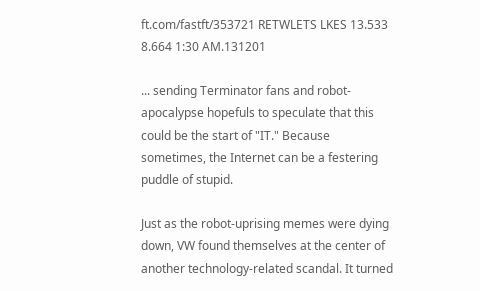ft.com/fastft/353721 RETWLETS LKES 13.533 8.664 1:30 AM.131201

... sending Terminator fans and robot-apocalypse hopefuls to speculate that this could be the start of "IT." Because sometimes, the Internet can be a festering puddle of stupid.

Just as the robot-uprising memes were dying down, VW found themselves at the center of another technology-related scandal. It turned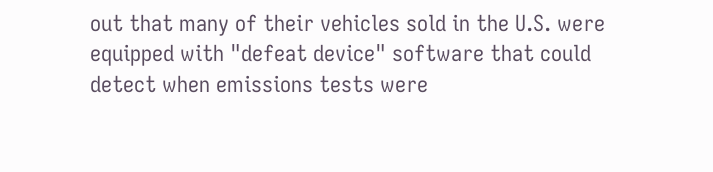out that many of their vehicles sold in the U.S. were equipped with "defeat device" software that could detect when emissions tests were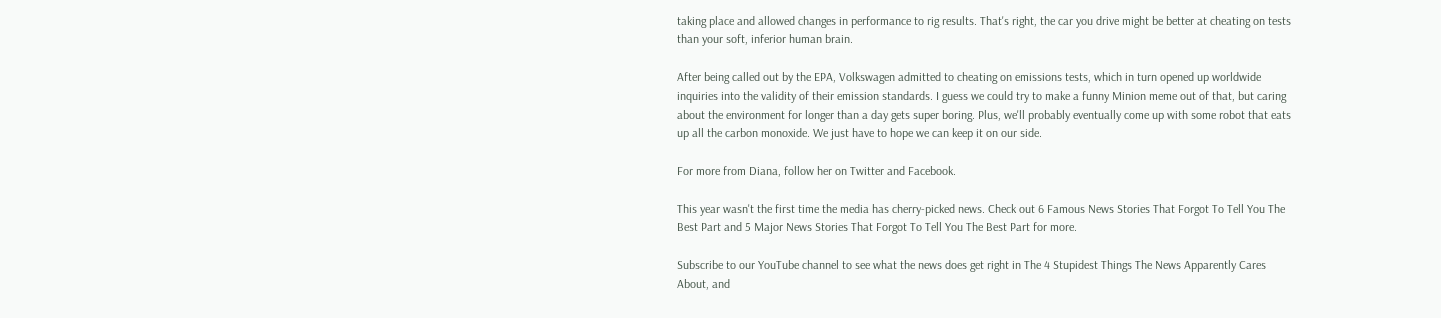taking place and allowed changes in performance to rig results. That's right, the car you drive might be better at cheating on tests than your soft, inferior human brain.

After being called out by the EPA, Volkswagen admitted to cheating on emissions tests, which in turn opened up worldwide inquiries into the validity of their emission standards. I guess we could try to make a funny Minion meme out of that, but caring about the environment for longer than a day gets super boring. Plus, we'll probably eventually come up with some robot that eats up all the carbon monoxide. We just have to hope we can keep it on our side.

For more from Diana, follow her on Twitter and Facebook.

This year wasn't the first time the media has cherry-picked news. Check out 6 Famous News Stories That Forgot To Tell You The Best Part and 5 Major News Stories That Forgot To Tell You The Best Part for more.

Subscribe to our YouTube channel to see what the news does get right in The 4 Stupidest Things The News Apparently Cares About, and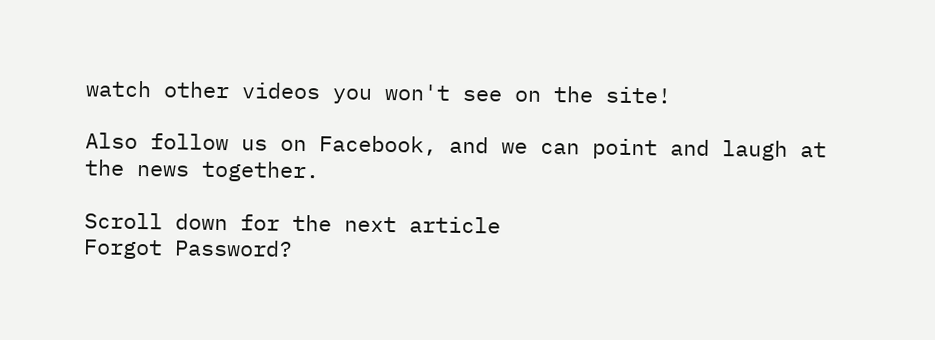watch other videos you won't see on the site!

Also follow us on Facebook, and we can point and laugh at the news together.

Scroll down for the next article
Forgot Password?